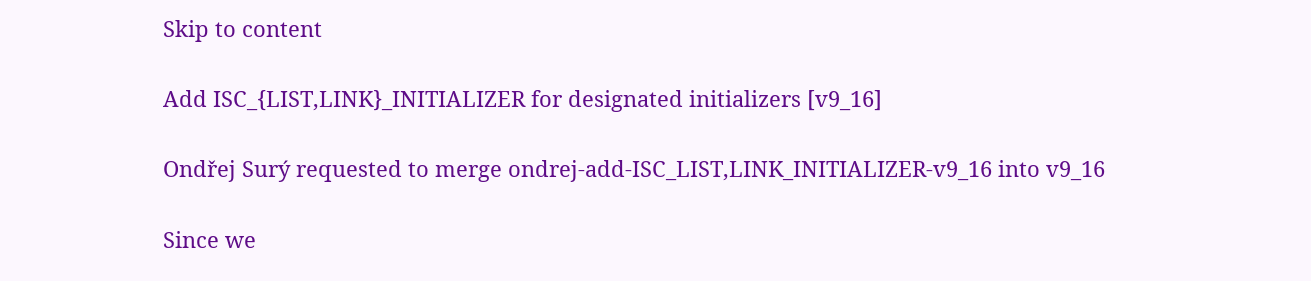Skip to content

Add ISC_{LIST,LINK}_INITIALIZER for designated initializers [v9_16]

Ondřej Surý requested to merge ondrej-add-ISC_LIST,LINK_INITIALIZER-v9_16 into v9_16

Since we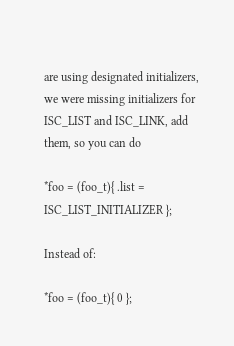are using designated initializers, we were missing initializers for ISC_LIST and ISC_LINK, add them, so you can do

*foo = (foo_t){ .list = ISC_LIST_INITIALIZER };

Instead of:

*foo = (foo_t){ 0 };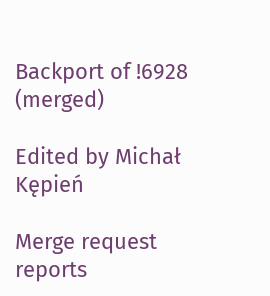Backport of !6928 (merged)

Edited by Michał Kępień

Merge request reports